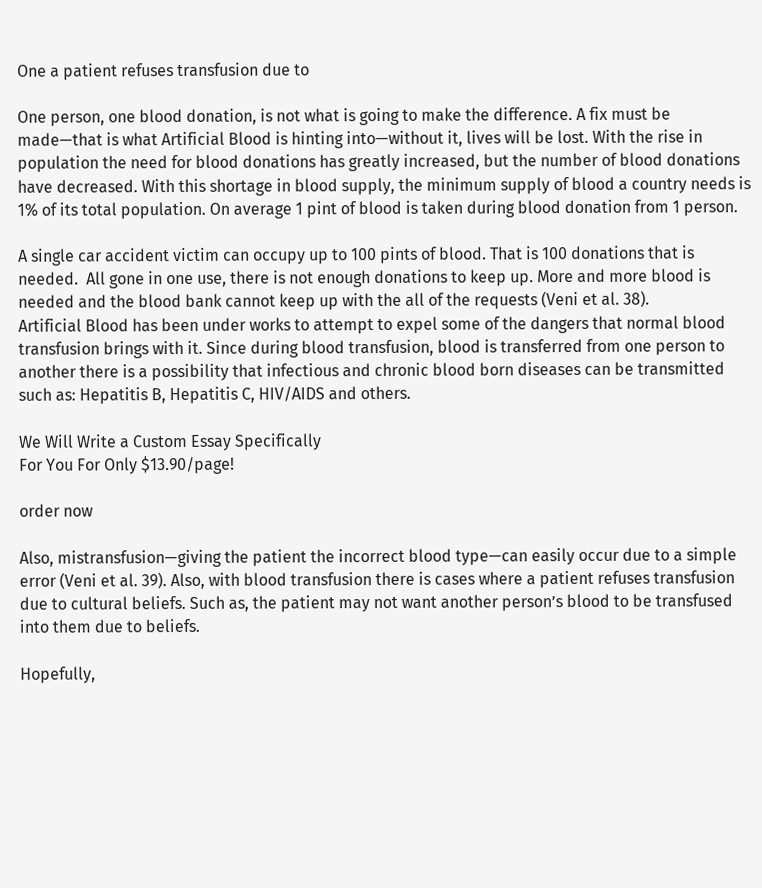One a patient refuses transfusion due to

One person, one blood donation, is not what is going to make the difference. A fix must be made—that is what Artificial Blood is hinting into—without it, lives will be lost. With the rise in population the need for blood donations has greatly increased, but the number of blood donations have decreased. With this shortage in blood supply, the minimum supply of blood a country needs is 1% of its total population. On average 1 pint of blood is taken during blood donation from 1 person.

A single car accident victim can occupy up to 100 pints of blood. That is 100 donations that is needed.  All gone in one use, there is not enough donations to keep up. More and more blood is needed and the blood bank cannot keep up with the all of the requests (Veni et al. 38).            Artificial Blood has been under works to attempt to expel some of the dangers that normal blood transfusion brings with it. Since during blood transfusion, blood is transferred from one person to another there is a possibility that infectious and chronic blood born diseases can be transmitted such as: Hepatitis B, Hepatitis C, HIV/AIDS and others.

We Will Write a Custom Essay Specifically
For You For Only $13.90/page!

order now

Also, mistransfusion—giving the patient the incorrect blood type—can easily occur due to a simple error (Veni et al. 39). Also, with blood transfusion there is cases where a patient refuses transfusion due to cultural beliefs. Such as, the patient may not want another person’s blood to be transfused into them due to beliefs.

Hopefully,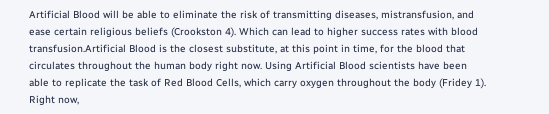Artificial Blood will be able to eliminate the risk of transmitting diseases, mistransfusion, and ease certain religious beliefs (Crookston 4). Which can lead to higher success rates with blood transfusion.Artificial Blood is the closest substitute, at this point in time, for the blood that circulates throughout the human body right now. Using Artificial Blood scientists have been able to replicate the task of Red Blood Cells, which carry oxygen throughout the body (Fridey 1). Right now,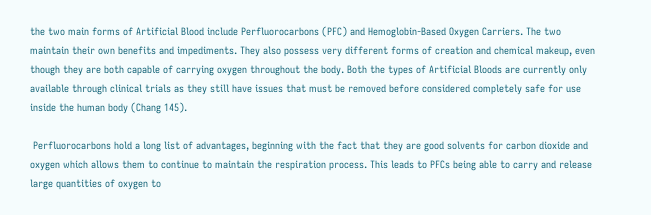the two main forms of Artificial Blood include Perfluorocarbons (PFC) and Hemoglobin-Based Oxygen Carriers. The two maintain their own benefits and impediments. They also possess very different forms of creation and chemical makeup, even though they are both capable of carrying oxygen throughout the body. Both the types of Artificial Bloods are currently only available through clinical trials as they still have issues that must be removed before considered completely safe for use inside the human body (Chang 145).

 Perfluorocarbons hold a long list of advantages, beginning with the fact that they are good solvents for carbon dioxide and oxygen which allows them to continue to maintain the respiration process. This leads to PFCs being able to carry and release large quantities of oxygen to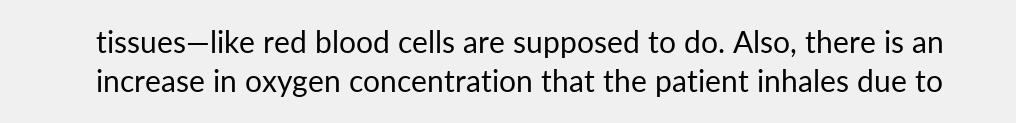tissues—like red blood cells are supposed to do. Also, there is an increase in oxygen concentration that the patient inhales due to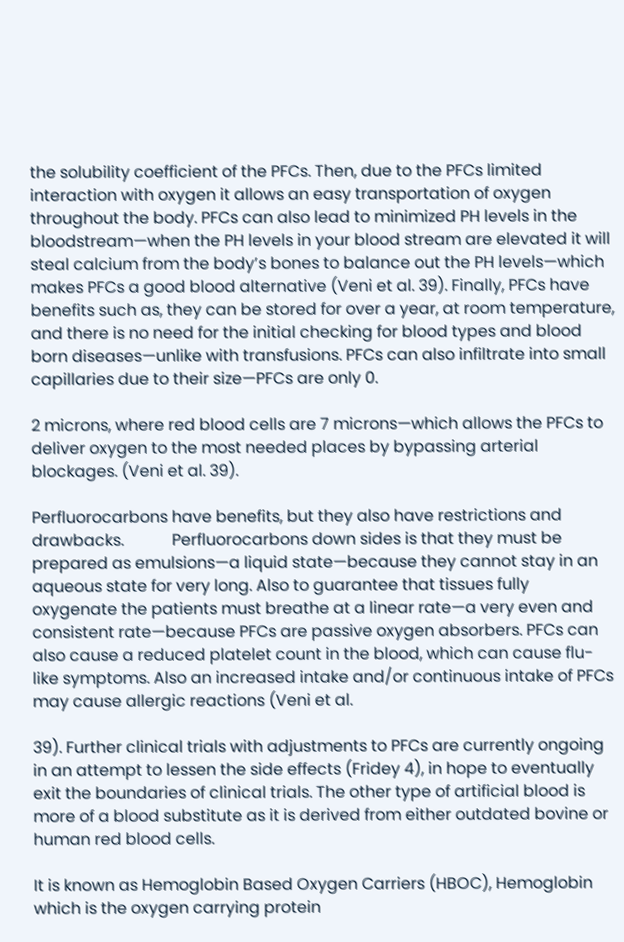the solubility coefficient of the PFCs. Then, due to the PFCs limited interaction with oxygen it allows an easy transportation of oxygen throughout the body. PFCs can also lead to minimized PH levels in the bloodstream—when the PH levels in your blood stream are elevated it will steal calcium from the body’s bones to balance out the PH levels—which makes PFCs a good blood alternative (Veni et al. 39). Finally, PFCs have benefits such as, they can be stored for over a year, at room temperature, and there is no need for the initial checking for blood types and blood born diseases—unlike with transfusions. PFCs can also infiltrate into small capillaries due to their size—PFCs are only 0.

2 microns, where red blood cells are 7 microns—which allows the PFCs to deliver oxygen to the most needed places by bypassing arterial blockages. (Veni et al. 39).

Perfluorocarbons have benefits, but they also have restrictions and drawbacks.            Perfluorocarbons down sides is that they must be prepared as emulsions—a liquid state—because they cannot stay in an aqueous state for very long. Also to guarantee that tissues fully oxygenate the patients must breathe at a linear rate—a very even and consistent rate—because PFCs are passive oxygen absorbers. PFCs can also cause a reduced platelet count in the blood, which can cause flu-like symptoms. Also an increased intake and/or continuous intake of PFCs may cause allergic reactions (Veni et al.

39). Further clinical trials with adjustments to PFCs are currently ongoing in an attempt to lessen the side effects (Fridey 4), in hope to eventually exit the boundaries of clinical trials. The other type of artificial blood is more of a blood substitute as it is derived from either outdated bovine or human red blood cells.

It is known as Hemoglobin Based Oxygen Carriers (HBOC), Hemoglobin which is the oxygen carrying protein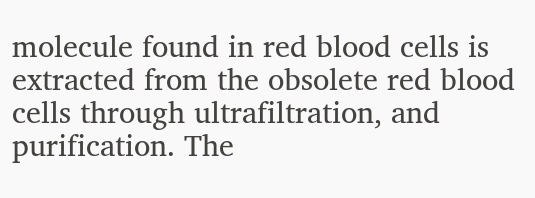molecule found in red blood cells is extracted from the obsolete red blood cells through ultrafiltration, and purification. The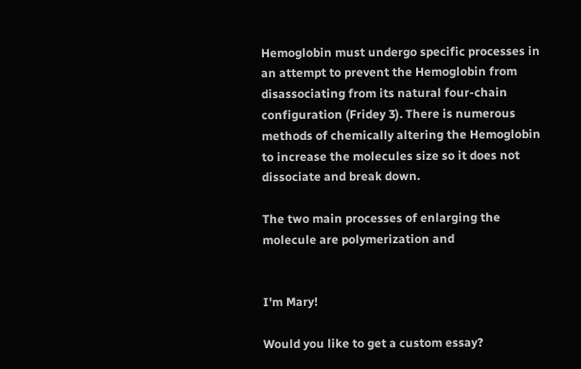Hemoglobin must undergo specific processes in an attempt to prevent the Hemoglobin from disassociating from its natural four-chain configuration (Fridey 3). There is numerous methods of chemically altering the Hemoglobin to increase the molecules size so it does not dissociate and break down.

The two main processes of enlarging the molecule are polymerization and


I'm Mary!

Would you like to get a custom essay?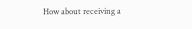How about receiving a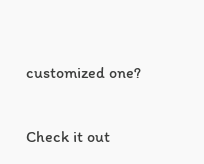customized one?

Check it out